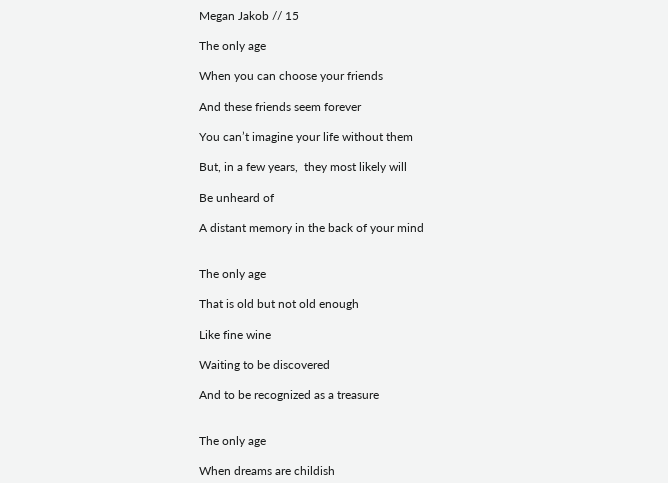Megan Jakob // 15

The only age

When you can choose your friends

And these friends seem forever

You can’t imagine your life without them

But, in a few years,  they most likely will

Be unheard of

A distant memory in the back of your mind


The only age

That is old but not old enough

Like fine wine

Waiting to be discovered

And to be recognized as a treasure


The only age

When dreams are childish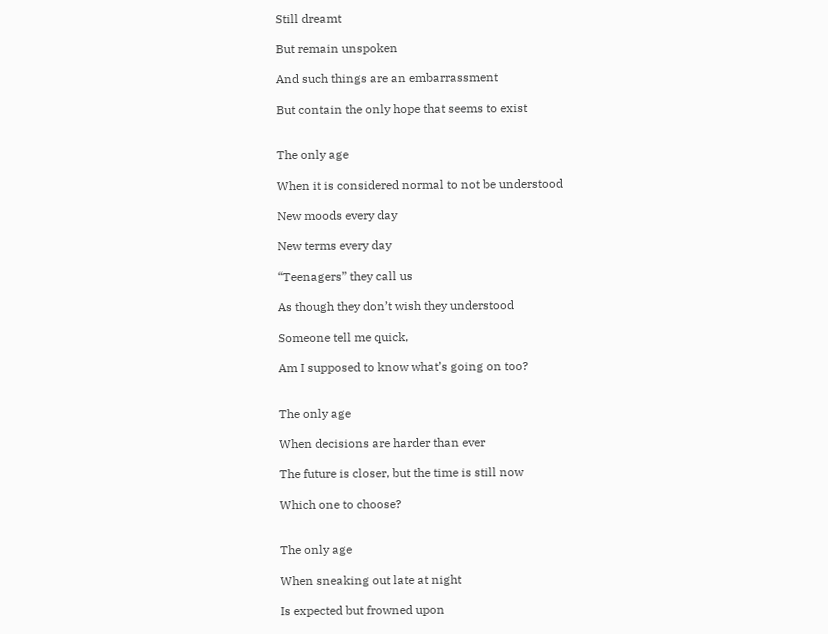Still dreamt

But remain unspoken

And such things are an embarrassment

But contain the only hope that seems to exist


The only age

When it is considered normal to not be understood

New moods every day

New terms every day

“Teenagers” they call us

As though they don’t wish they understood

Someone tell me quick,

Am I supposed to know what’s going on too?


The only age

When decisions are harder than ever

The future is closer, but the time is still now

Which one to choose?


The only age

When sneaking out late at night

Is expected but frowned upon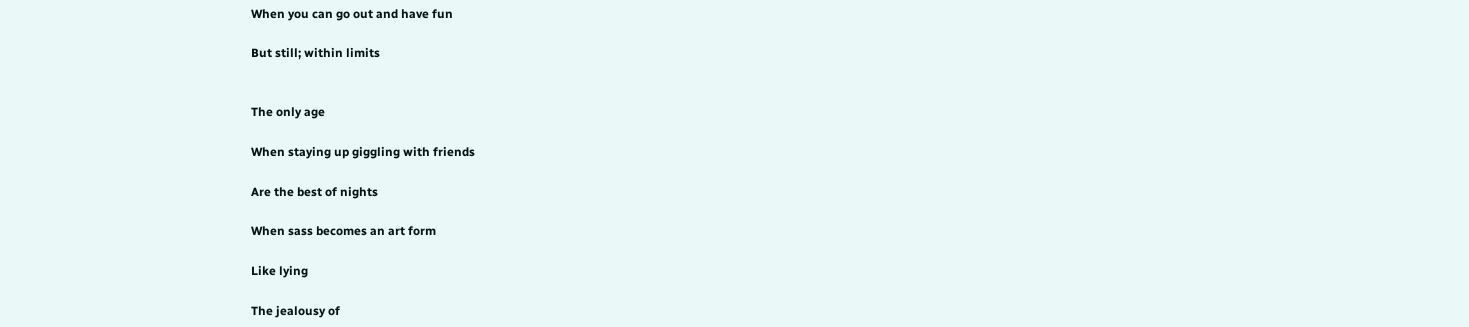When you can go out and have fun

But still; within limits


The only age

When staying up giggling with friends

Are the best of nights

When sass becomes an art form

Like lying

The jealousy of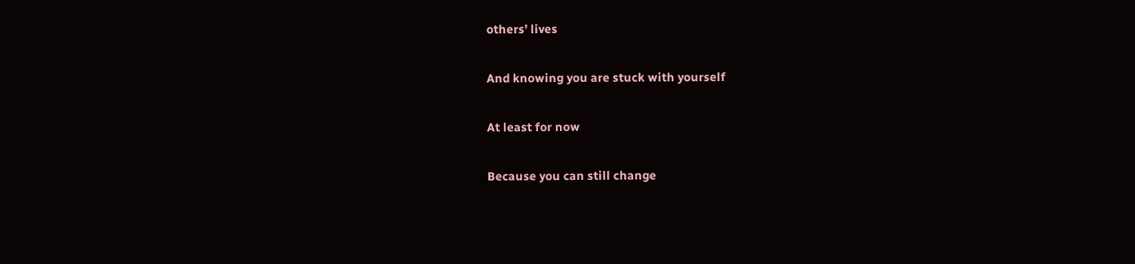others’ lives

And knowing you are stuck with yourself

At least for now

Because you can still change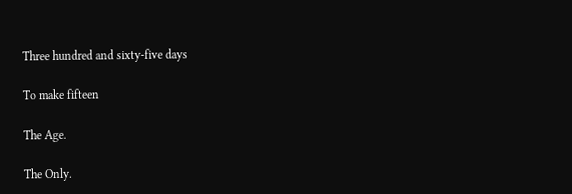Three hundred and sixty-five days

To make fifteen

The Age.

The Only.